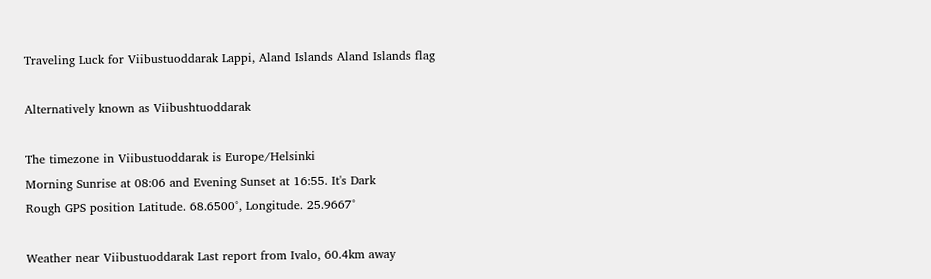Traveling Luck for Viibustuoddarak Lappi, Aland Islands Aland Islands flag

Alternatively known as Viibushtuoddarak

The timezone in Viibustuoddarak is Europe/Helsinki
Morning Sunrise at 08:06 and Evening Sunset at 16:55. It's Dark
Rough GPS position Latitude. 68.6500°, Longitude. 25.9667°

Weather near Viibustuoddarak Last report from Ivalo, 60.4km away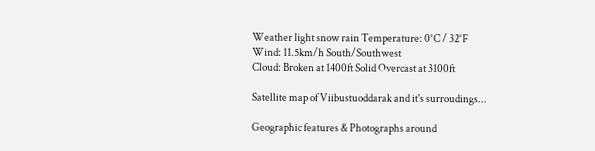Weather light snow rain Temperature: 0°C / 32°F
Wind: 11.5km/h South/Southwest
Cloud: Broken at 1400ft Solid Overcast at 3100ft

Satellite map of Viibustuoddarak and it's surroudings...

Geographic features & Photographs around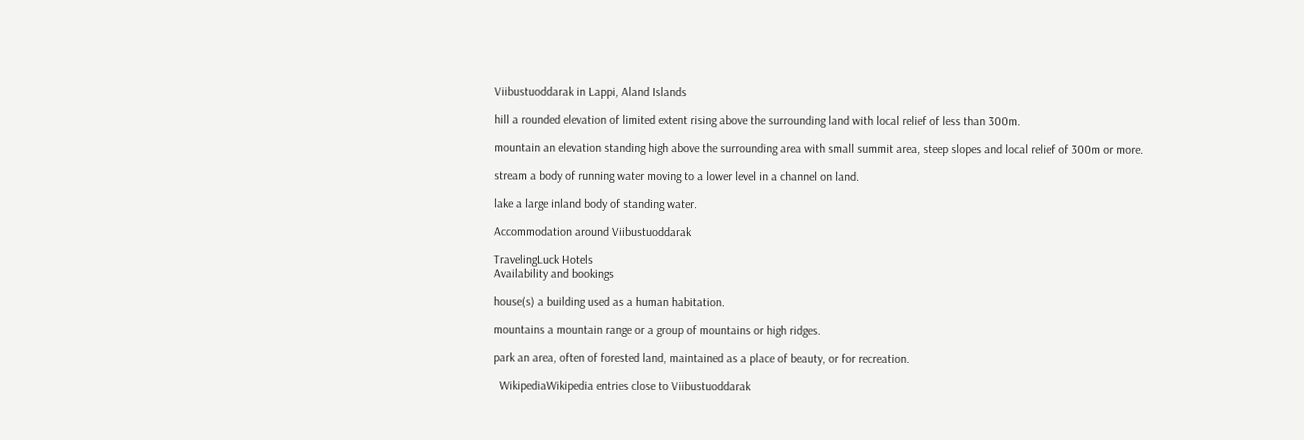Viibustuoddarak in Lappi, Aland Islands

hill a rounded elevation of limited extent rising above the surrounding land with local relief of less than 300m.

mountain an elevation standing high above the surrounding area with small summit area, steep slopes and local relief of 300m or more.

stream a body of running water moving to a lower level in a channel on land.

lake a large inland body of standing water.

Accommodation around Viibustuoddarak

TravelingLuck Hotels
Availability and bookings

house(s) a building used as a human habitation.

mountains a mountain range or a group of mountains or high ridges.

park an area, often of forested land, maintained as a place of beauty, or for recreation.

  WikipediaWikipedia entries close to Viibustuoddarak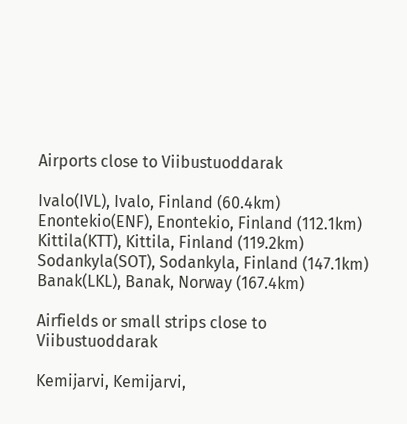Airports close to Viibustuoddarak

Ivalo(IVL), Ivalo, Finland (60.4km)
Enontekio(ENF), Enontekio, Finland (112.1km)
Kittila(KTT), Kittila, Finland (119.2km)
Sodankyla(SOT), Sodankyla, Finland (147.1km)
Banak(LKL), Banak, Norway (167.4km)

Airfields or small strips close to Viibustuoddarak

Kemijarvi, Kemijarvi,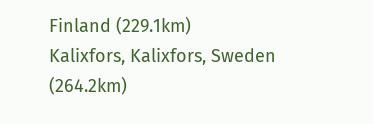Finland (229.1km)
Kalixfors, Kalixfors, Sweden (264.2km)